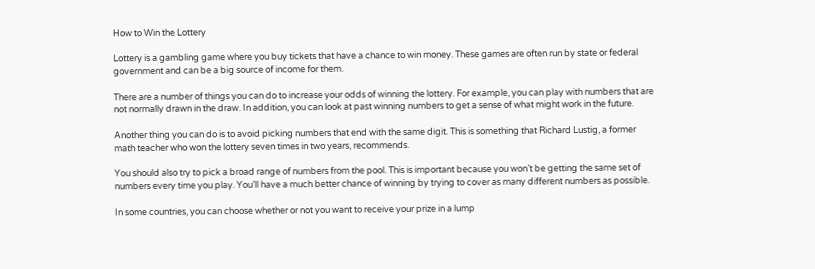How to Win the Lottery

Lottery is a gambling game where you buy tickets that have a chance to win money. These games are often run by state or federal government and can be a big source of income for them.

There are a number of things you can do to increase your odds of winning the lottery. For example, you can play with numbers that are not normally drawn in the draw. In addition, you can look at past winning numbers to get a sense of what might work in the future.

Another thing you can do is to avoid picking numbers that end with the same digit. This is something that Richard Lustig, a former math teacher who won the lottery seven times in two years, recommends.

You should also try to pick a broad range of numbers from the pool. This is important because you won’t be getting the same set of numbers every time you play. You’ll have a much better chance of winning by trying to cover as many different numbers as possible.

In some countries, you can choose whether or not you want to receive your prize in a lump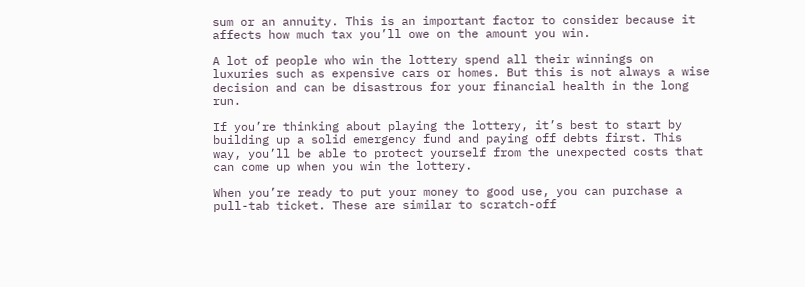sum or an annuity. This is an important factor to consider because it affects how much tax you’ll owe on the amount you win.

A lot of people who win the lottery spend all their winnings on luxuries such as expensive cars or homes. But this is not always a wise decision and can be disastrous for your financial health in the long run.

If you’re thinking about playing the lottery, it’s best to start by building up a solid emergency fund and paying off debts first. This way, you’ll be able to protect yourself from the unexpected costs that can come up when you win the lottery.

When you’re ready to put your money to good use, you can purchase a pull-tab ticket. These are similar to scratch-off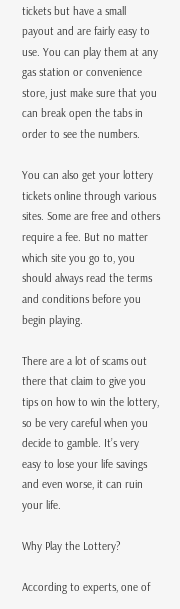tickets but have a small payout and are fairly easy to use. You can play them at any gas station or convenience store, just make sure that you can break open the tabs in order to see the numbers.

You can also get your lottery tickets online through various sites. Some are free and others require a fee. But no matter which site you go to, you should always read the terms and conditions before you begin playing.

There are a lot of scams out there that claim to give you tips on how to win the lottery, so be very careful when you decide to gamble. It’s very easy to lose your life savings and even worse, it can ruin your life.

Why Play the Lottery?

According to experts, one of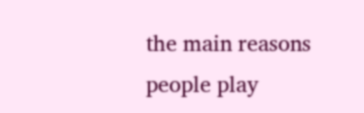the main reasons people play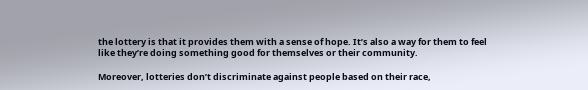the lottery is that it provides them with a sense of hope. It’s also a way for them to feel like they’re doing something good for themselves or their community.

Moreover, lotteries don’t discriminate against people based on their race,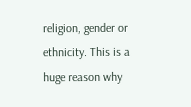religion, gender or ethnicity. This is a huge reason why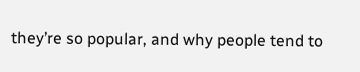they’re so popular, and why people tend to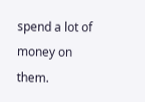spend a lot of money on them.